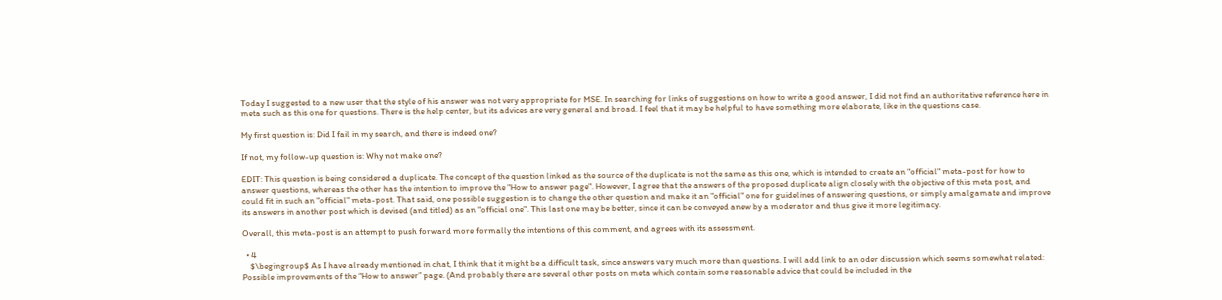Today I suggested to a new user that the style of his answer was not very appropriate for MSE. In searching for links of suggestions on how to write a good answer, I did not find an authoritative reference here in meta such as this one for questions. There is the help center, but its advices are very general and broad. I feel that it may be helpful to have something more elaborate, like in the questions case.

My first question is: Did I fail in my search, and there is indeed one?

If not, my follow-up question is: Why not make one?

EDIT: This question is being considered a duplicate. The concept of the question linked as the source of the duplicate is not the same as this one, which is intended to create an "official" meta-post for how to answer questions, whereas the other has the intention to improve the "How to answer page". However, I agree that the answers of the proposed duplicate align closely with the objective of this meta post, and could fit in such an "official" meta-post. That said, one possible suggestion is to change the other question and make it an "official" one for guidelines of answering questions, or simply amalgamate and improve its answers in another post which is devised (and titled) as an "official one". This last one may be better, since it can be conveyed anew by a moderator and thus give it more legitimacy.

Overall, this meta-post is an attempt to push forward more formally the intentions of this comment, and agrees with its assessment.

  • 4
    $\begingroup$ As I have already mentioned in chat, I think that it might be a difficult task, since answers vary much more than questions. I will add link to an oder discussion which seems somewhat related: Possible improvements of the “How to answer” page. (And probably there are several other posts on meta which contain some reasonable advice that could be included in the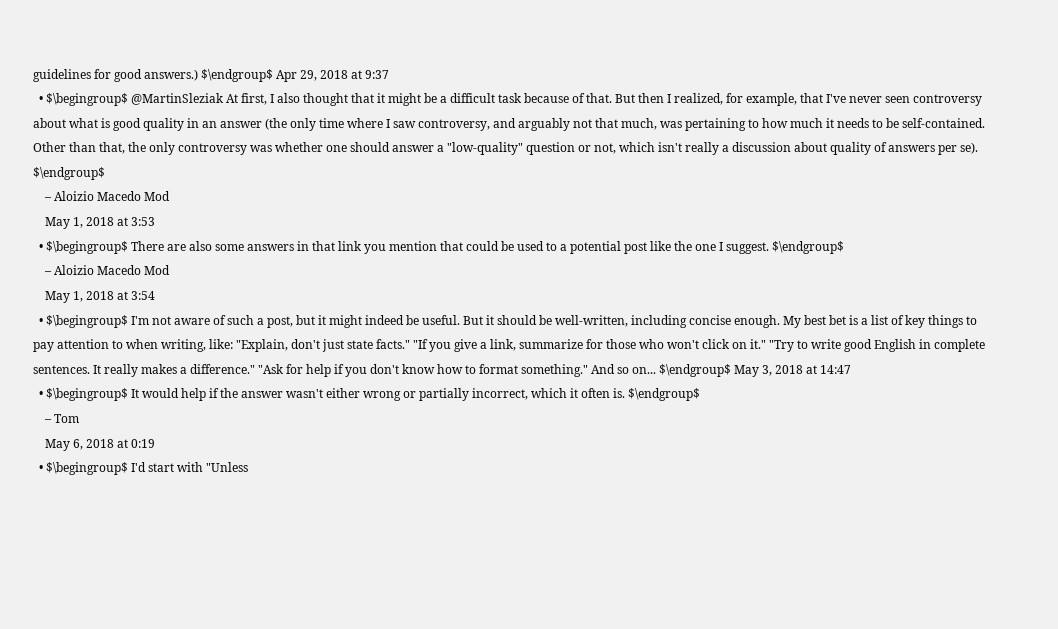guidelines for good answers.) $\endgroup$ Apr 29, 2018 at 9:37
  • $\begingroup$ @MartinSleziak At first, I also thought that it might be a difficult task because of that. But then I realized, for example, that I've never seen controversy about what is good quality in an answer (the only time where I saw controversy, and arguably not that much, was pertaining to how much it needs to be self-contained. Other than that, the only controversy was whether one should answer a "low-quality" question or not, which isn't really a discussion about quality of answers per se). $\endgroup$
    – Aloizio Macedo Mod
    May 1, 2018 at 3:53
  • $\begingroup$ There are also some answers in that link you mention that could be used to a potential post like the one I suggest. $\endgroup$
    – Aloizio Macedo Mod
    May 1, 2018 at 3:54
  • $\begingroup$ I'm not aware of such a post, but it might indeed be useful. But it should be well-written, including concise enough. My best bet is a list of key things to pay attention to when writing, like: "Explain, don't just state facts." "If you give a link, summarize for those who won't click on it." "Try to write good English in complete sentences. It really makes a difference." "Ask for help if you don't know how to format something." And so on... $\endgroup$ May 3, 2018 at 14:47
  • $\begingroup$ It would help if the answer wasn't either wrong or partially incorrect, which it often is. $\endgroup$
    – Tom
    May 6, 2018 at 0:19
  • $\begingroup$ I'd start with "Unless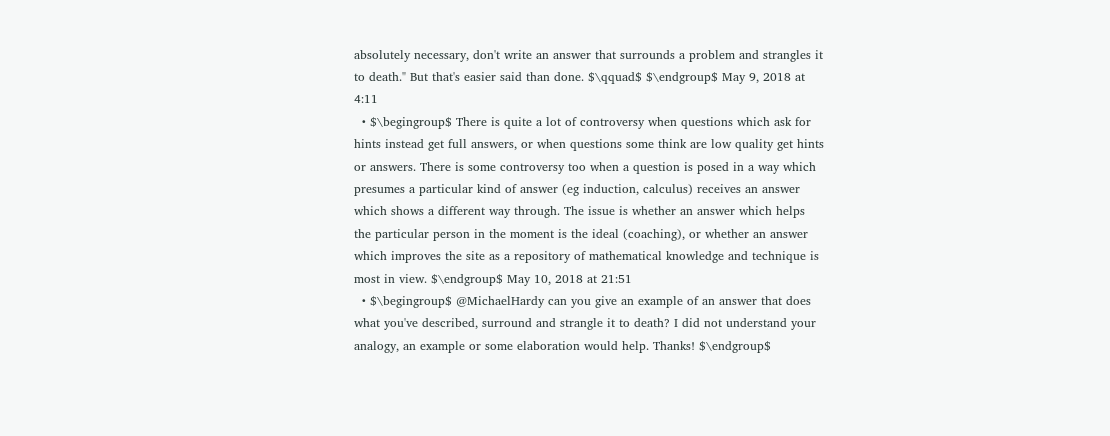absolutely necessary, don't write an answer that surrounds a problem and strangles it to death." But that's easier said than done. $\qquad$ $\endgroup$ May 9, 2018 at 4:11
  • $\begingroup$ There is quite a lot of controversy when questions which ask for hints instead get full answers, or when questions some think are low quality get hints or answers. There is some controversy too when a question is posed in a way which presumes a particular kind of answer (eg induction, calculus) receives an answer which shows a different way through. The issue is whether an answer which helps the particular person in the moment is the ideal (coaching), or whether an answer which improves the site as a repository of mathematical knowledge and technique is most in view. $\endgroup$ May 10, 2018 at 21:51
  • $\begingroup$ @MichaelHardy can you give an example of an answer that does what you've described, surround and strangle it to death? I did not understand your analogy, an example or some elaboration would help. Thanks! $\endgroup$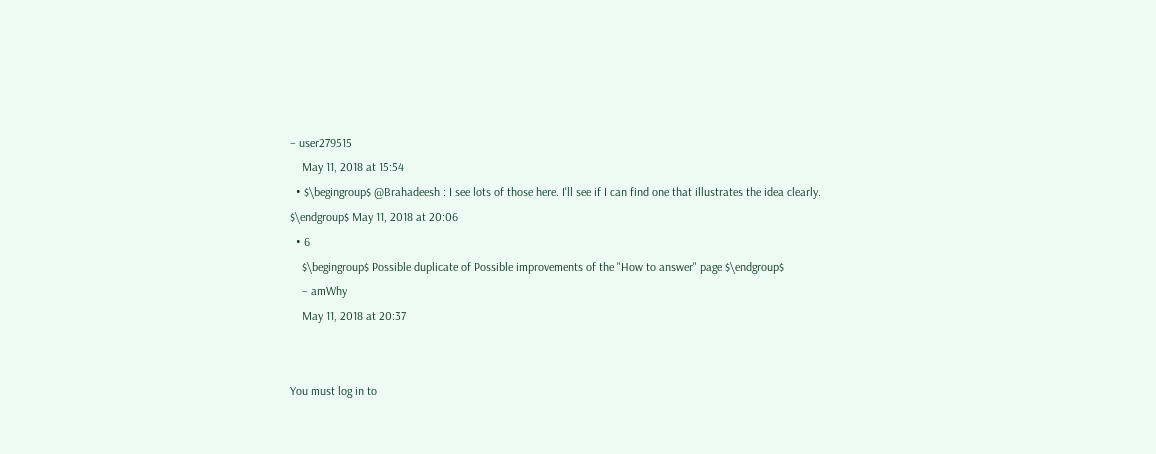– user279515
    May 11, 2018 at 15:54
  • $\begingroup$ @Brahadeesh : I see lots of those here. I'll see if I can find one that illustrates the idea clearly. $\endgroup$ May 11, 2018 at 20:06
  • 6
    $\begingroup$ Possible duplicate of Possible improvements of the "How to answer" page $\endgroup$
    – amWhy
    May 11, 2018 at 20:37


You must log in to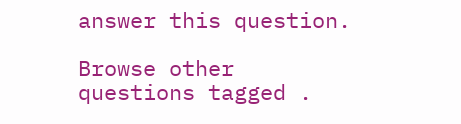answer this question.

Browse other questions tagged .